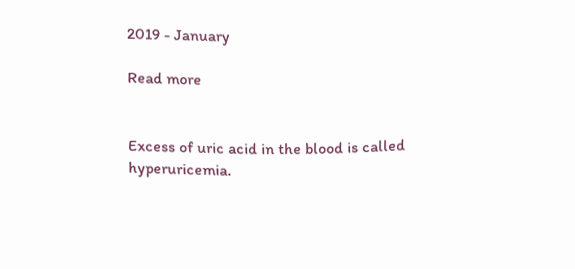2019 - January

Read more


Excess of uric acid in the blood is called hyperuricemia.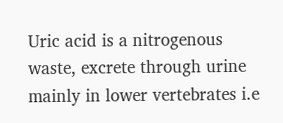Uric acid is a nitrogenous waste, excrete through urine mainly in lower vertebrates i.e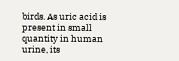birds. As uric acid is present in small quantity in human urine, its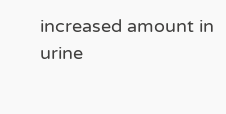increased amount in urine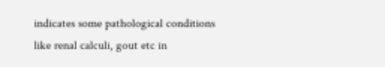indicates some pathological conditions like renal calculi, gout etc in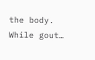the body. While gout…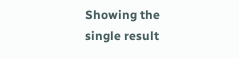Showing the single result